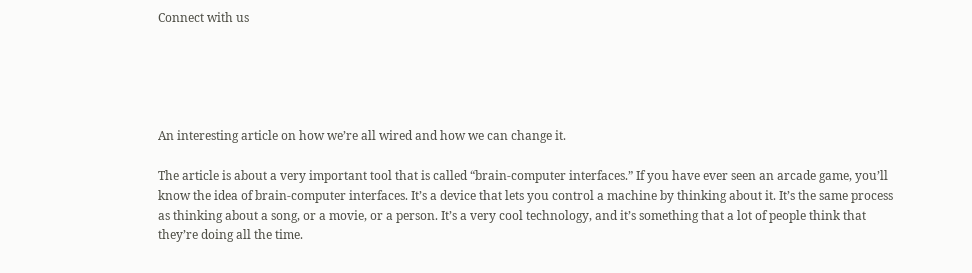Connect with us





An interesting article on how we’re all wired and how we can change it.

The article is about a very important tool that is called “brain-computer interfaces.” If you have ever seen an arcade game, you’ll know the idea of brain-computer interfaces. It’s a device that lets you control a machine by thinking about it. It’s the same process as thinking about a song, or a movie, or a person. It’s a very cool technology, and it’s something that a lot of people think that they’re doing all the time.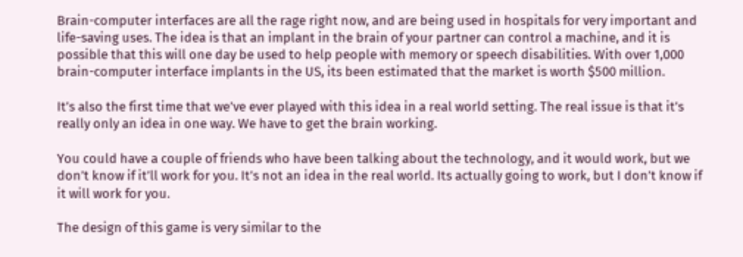Brain-computer interfaces are all the rage right now, and are being used in hospitals for very important and life-saving uses. The idea is that an implant in the brain of your partner can control a machine, and it is possible that this will one day be used to help people with memory or speech disabilities. With over 1,000 brain-computer interface implants in the US, its been estimated that the market is worth $500 million.

It’s also the first time that we’ve ever played with this idea in a real world setting. The real issue is that it’s really only an idea in one way. We have to get the brain working.

You could have a couple of friends who have been talking about the technology, and it would work, but we don’t know if it’ll work for you. It’s not an idea in the real world. Its actually going to work, but I don’t know if it will work for you.

The design of this game is very similar to the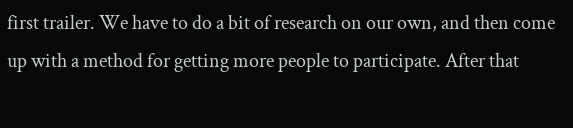first trailer. We have to do a bit of research on our own, and then come up with a method for getting more people to participate. After that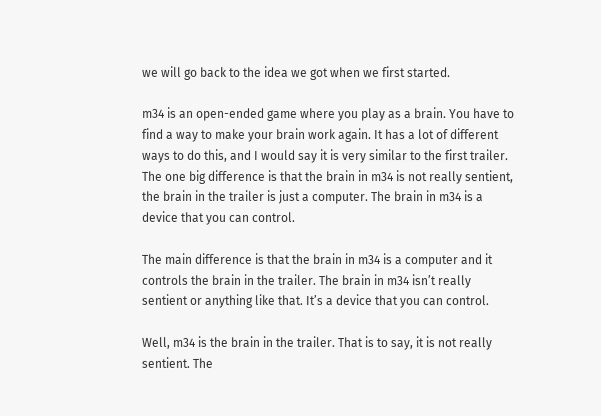we will go back to the idea we got when we first started.

m34 is an open-ended game where you play as a brain. You have to find a way to make your brain work again. It has a lot of different ways to do this, and I would say it is very similar to the first trailer. The one big difference is that the brain in m34 is not really sentient, the brain in the trailer is just a computer. The brain in m34 is a device that you can control.

The main difference is that the brain in m34 is a computer and it controls the brain in the trailer. The brain in m34 isn’t really sentient or anything like that. It’s a device that you can control.

Well, m34 is the brain in the trailer. That is to say, it is not really sentient. The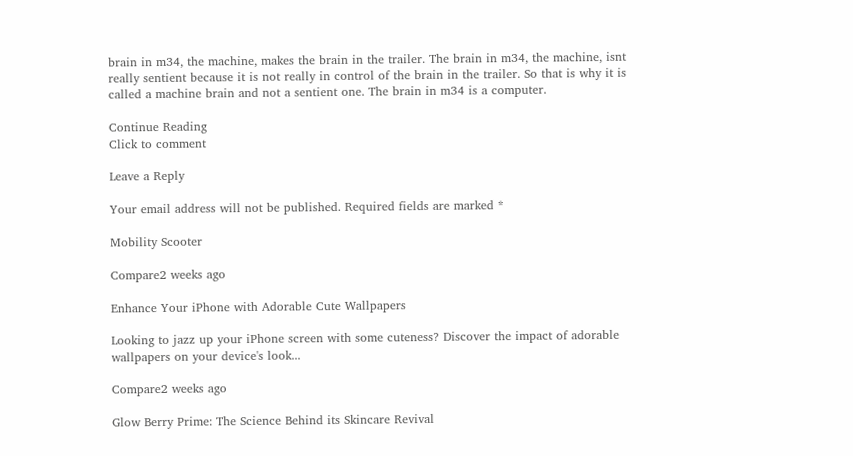brain in m34, the machine, makes the brain in the trailer. The brain in m34, the machine, isnt really sentient because it is not really in control of the brain in the trailer. So that is why it is called a machine brain and not a sentient one. The brain in m34 is a computer.

Continue Reading
Click to comment

Leave a Reply

Your email address will not be published. Required fields are marked *

Mobility Scooter

Compare2 weeks ago

Enhance Your iPhone with Adorable Cute Wallpapers

Looking to jazz up your iPhone screen with some cuteness? Discover the impact of adorable wallpapers on your device's look...

Compare2 weeks ago

Glow Berry Prime: The Science Behind its Skincare Revival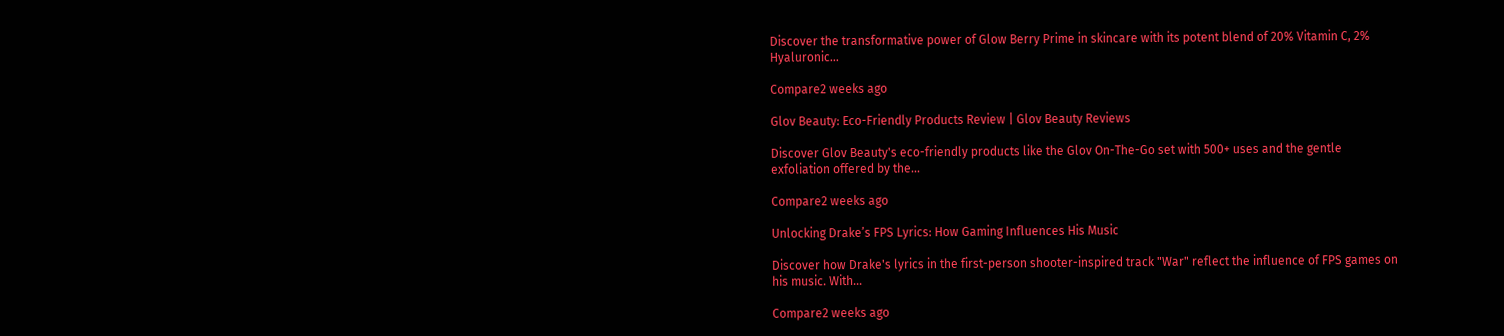Discover the transformative power of Glow Berry Prime in skincare with its potent blend of 20% Vitamin C, 2% Hyaluronic...

Compare2 weeks ago

Glov Beauty: Eco-Friendly Products Review | Glov Beauty Reviews

Discover Glov Beauty's eco-friendly products like the Glov On-The-Go set with 500+ uses and the gentle exfoliation offered by the...

Compare2 weeks ago

Unlocking Drake’s FPS Lyrics: How Gaming Influences His Music

Discover how Drake's lyrics in the first-person shooter-inspired track "War" reflect the influence of FPS games on his music. With...

Compare2 weeks ago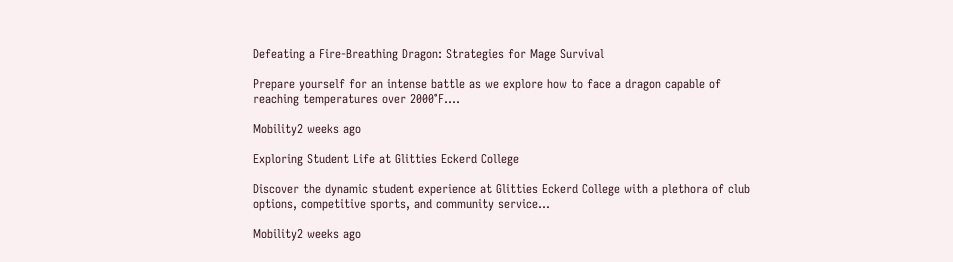Defeating a Fire-Breathing Dragon: Strategies for Mage Survival

Prepare yourself for an intense battle as we explore how to face a dragon capable of reaching temperatures over 2000°F....

Mobility2 weeks ago

Exploring Student Life at Glitties Eckerd College

Discover the dynamic student experience at Glitties Eckerd College with a plethora of club options, competitive sports, and community service...

Mobility2 weeks ago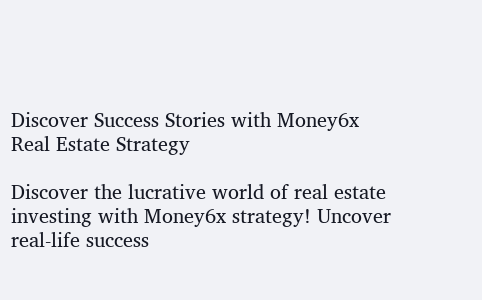Discover Success Stories with Money6x Real Estate Strategy

Discover the lucrative world of real estate investing with Money6x strategy! Uncover real-life success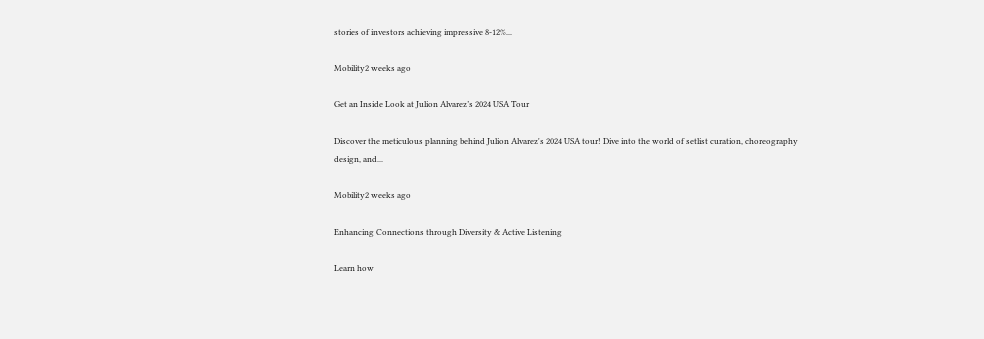stories of investors achieving impressive 8-12%...

Mobility2 weeks ago

Get an Inside Look at Julion Alvarez’s 2024 USA Tour

Discover the meticulous planning behind Julion Alvarez's 2024 USA tour! Dive into the world of setlist curation, choreography design, and...

Mobility2 weeks ago

Enhancing Connections through Diversity & Active Listening

Learn how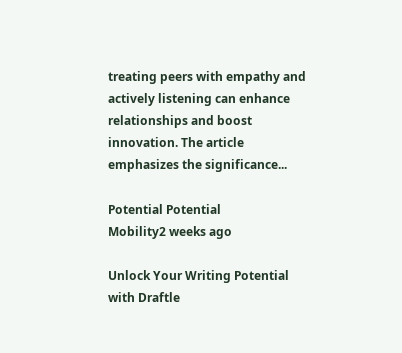treating peers with empathy and actively listening can enhance relationships and boost innovation. The article emphasizes the significance...

Potential Potential
Mobility2 weeks ago

Unlock Your Writing Potential with Draftle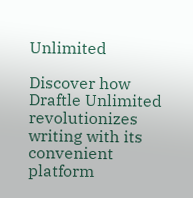Unlimited

Discover how Draftle Unlimited revolutionizes writing with its convenient platform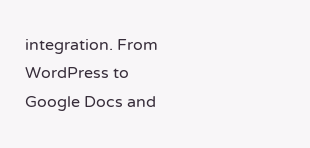integration. From WordPress to Google Docs and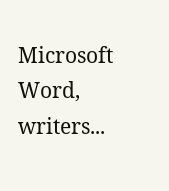Microsoft Word, writers...